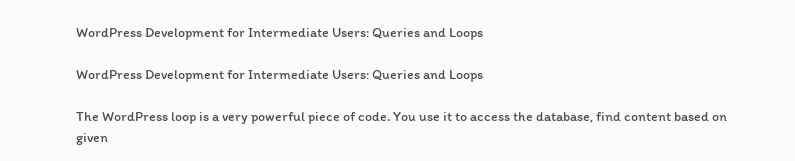WordPress Development for Intermediate Users: Queries and Loops

WordPress Development for Intermediate Users: Queries and Loops

The WordPress loop is a very powerful piece of code. You use it to access the database, find content based on given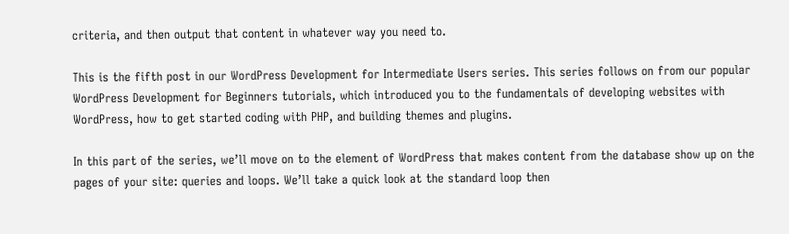criteria, and then output that content in whatever way you need to.

This is the fifth post in our WordPress Development for Intermediate Users series. This series follows on from our popular WordPress Development for Beginners tutorials, which introduced you to the fundamentals of developing websites with WordPress, how to get started coding with PHP, and building themes and plugins.

In this part of the series, we’ll move on to the element of WordPress that makes content from the database show up on the pages of your site: queries and loops. We’ll take a quick look at the standard loop then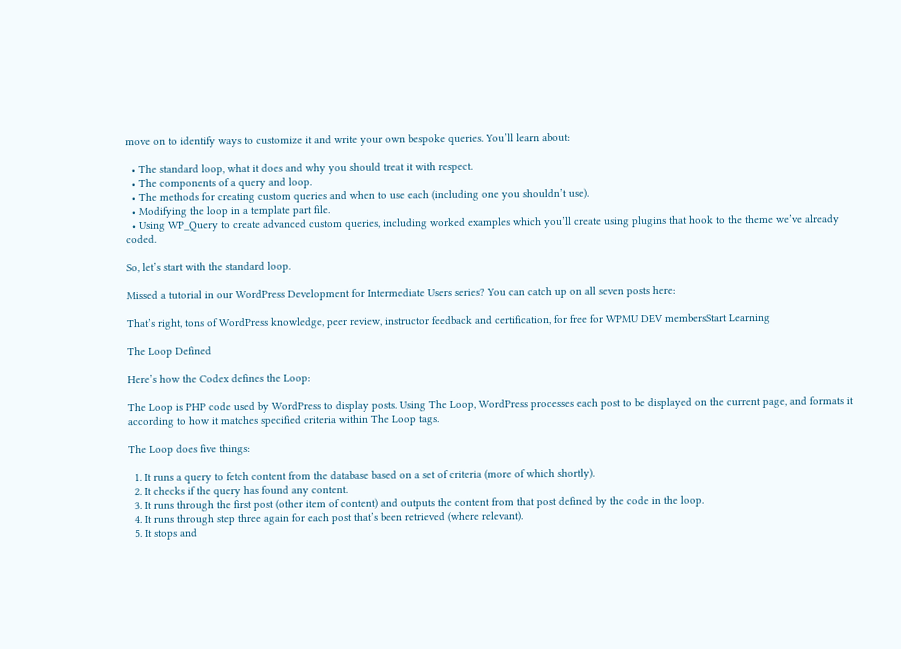move on to identify ways to customize it and write your own bespoke queries. You’ll learn about:

  • The standard loop, what it does and why you should treat it with respect.
  • The components of a query and loop.
  • The methods for creating custom queries and when to use each (including one you shouldn’t use).
  • Modifying the loop in a template part file.
  • Using WP_Query to create advanced custom queries, including worked examples which you’ll create using plugins that hook to the theme we’ve already coded.

So, let’s start with the standard loop.

Missed a tutorial in our WordPress Development for Intermediate Users series? You can catch up on all seven posts here:

That’s right, tons of WordPress knowledge, peer review, instructor feedback and certification, for free for WPMU DEV membersStart Learning

The Loop Defined

Here’s how the Codex defines the Loop:

The Loop is PHP code used by WordPress to display posts. Using The Loop, WordPress processes each post to be displayed on the current page, and formats it according to how it matches specified criteria within The Loop tags.

The Loop does five things:

  1. It runs a query to fetch content from the database based on a set of criteria (more of which shortly).
  2. It checks if the query has found any content.
  3. It runs through the first post (other item of content) and outputs the content from that post defined by the code in the loop.
  4. It runs through step three again for each post that’s been retrieved (where relevant).
  5. It stops and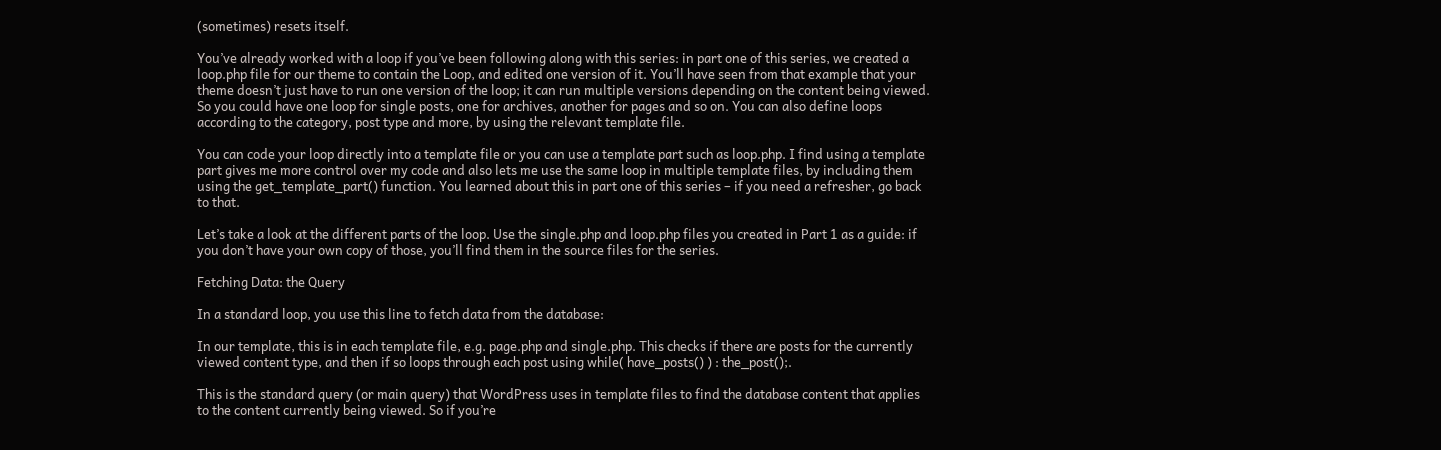(sometimes) resets itself.

You’ve already worked with a loop if you’ve been following along with this series: in part one of this series, we created a loop.php file for our theme to contain the Loop, and edited one version of it. You’ll have seen from that example that your theme doesn’t just have to run one version of the loop; it can run multiple versions depending on the content being viewed. So you could have one loop for single posts, one for archives, another for pages and so on. You can also define loops according to the category, post type and more, by using the relevant template file.

You can code your loop directly into a template file or you can use a template part such as loop.php. I find using a template part gives me more control over my code and also lets me use the same loop in multiple template files, by including them using the get_template_part() function. You learned about this in part one of this series – if you need a refresher, go back to that.

Let’s take a look at the different parts of the loop. Use the single.php and loop.php files you created in Part 1 as a guide: if you don’t have your own copy of those, you’ll find them in the source files for the series.

Fetching Data: the Query

In a standard loop, you use this line to fetch data from the database:

In our template, this is in each template file, e.g. page.php and single.php. This checks if there are posts for the currently viewed content type, and then if so loops through each post using while( have_posts() ) : the_post();.

This is the standard query (or main query) that WordPress uses in template files to find the database content that applies to the content currently being viewed. So if you’re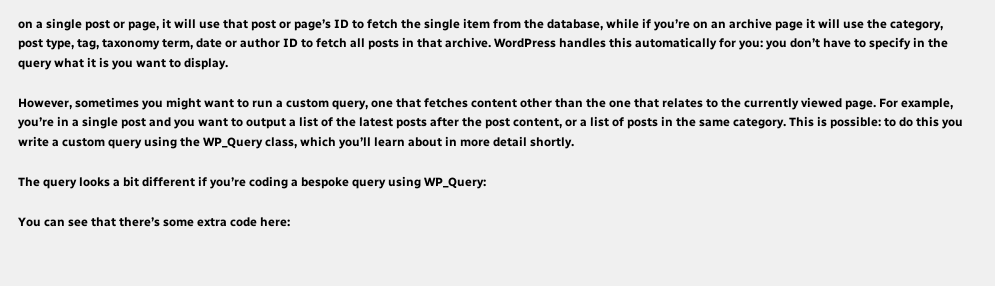on a single post or page, it will use that post or page’s ID to fetch the single item from the database, while if you’re on an archive page it will use the category, post type, tag, taxonomy term, date or author ID to fetch all posts in that archive. WordPress handles this automatically for you: you don’t have to specify in the query what it is you want to display.

However, sometimes you might want to run a custom query, one that fetches content other than the one that relates to the currently viewed page. For example, you’re in a single post and you want to output a list of the latest posts after the post content, or a list of posts in the same category. This is possible: to do this you write a custom query using the WP_Query class, which you’ll learn about in more detail shortly.

The query looks a bit different if you’re coding a bespoke query using WP_Query:

You can see that there’s some extra code here: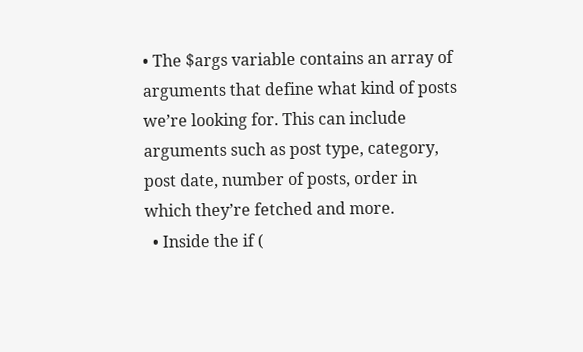• The $args variable contains an array of arguments that define what kind of posts we’re looking for. This can include arguments such as post type, category, post date, number of posts, order in which they’re fetched and more.
  • Inside the if (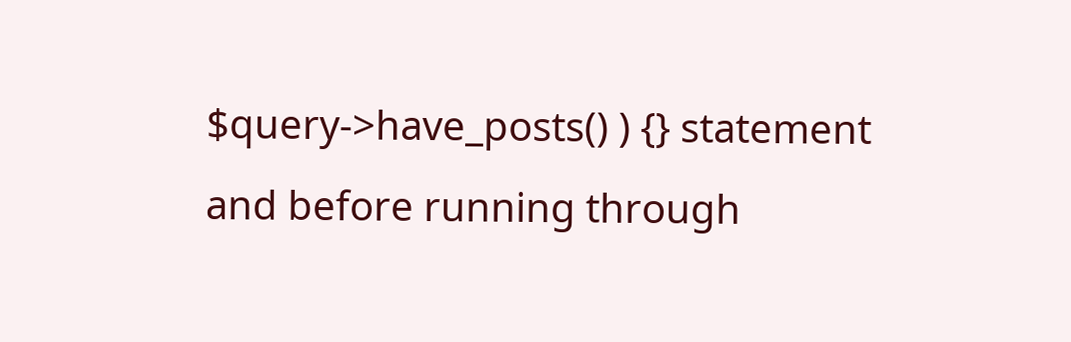$query->have_posts() ) {} statement and before running through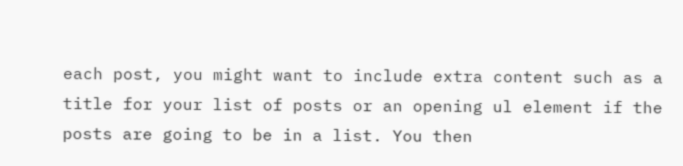each post, you might want to include extra content such as a title for your list of posts or an opening ul element if the posts are going to be in a list. You then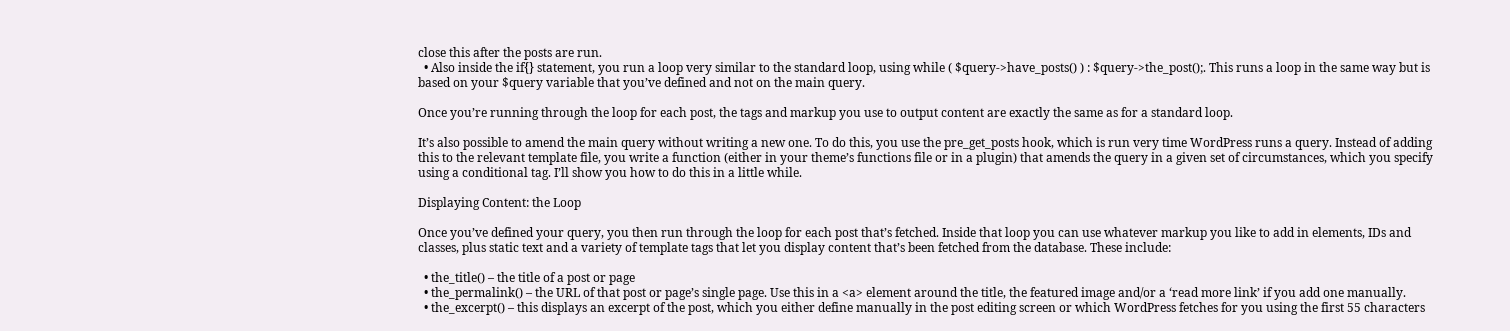close this after the posts are run.
  • Also inside the if{} statement, you run a loop very similar to the standard loop, using while ( $query->have_posts() ) : $query->the_post();. This runs a loop in the same way but is based on your $query variable that you’ve defined and not on the main query.

Once you’re running through the loop for each post, the tags and markup you use to output content are exactly the same as for a standard loop.

It’s also possible to amend the main query without writing a new one. To do this, you use the pre_get_posts hook, which is run very time WordPress runs a query. Instead of adding this to the relevant template file, you write a function (either in your theme’s functions file or in a plugin) that amends the query in a given set of circumstances, which you specify using a conditional tag. I’ll show you how to do this in a little while.

Displaying Content: the Loop

Once you’ve defined your query, you then run through the loop for each post that’s fetched. Inside that loop you can use whatever markup you like to add in elements, IDs and classes, plus static text and a variety of template tags that let you display content that’s been fetched from the database. These include:

  • the_title() – the title of a post or page
  • the_permalink() – the URL of that post or page’s single page. Use this in a <a> element around the title, the featured image and/or a ‘read more link’ if you add one manually.
  • the_excerpt() – this displays an excerpt of the post, which you either define manually in the post editing screen or which WordPress fetches for you using the first 55 characters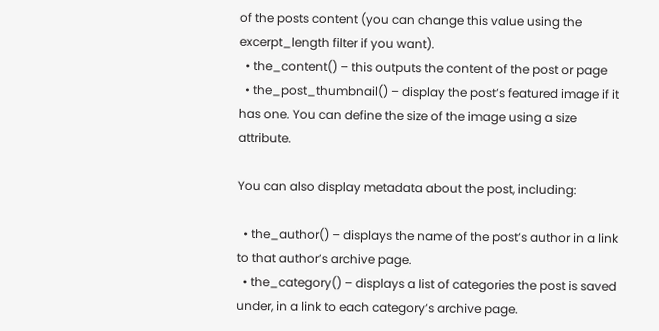of the posts content (you can change this value using the excerpt_length filter if you want).
  • the_content() – this outputs the content of the post or page
  • the_post_thumbnail() – display the post’s featured image if it has one. You can define the size of the image using a size attribute.

You can also display metadata about the post, including:

  • the_author() – displays the name of the post’s author in a link to that author’s archive page.
  • the_category() – displays a list of categories the post is saved under, in a link to each category’s archive page.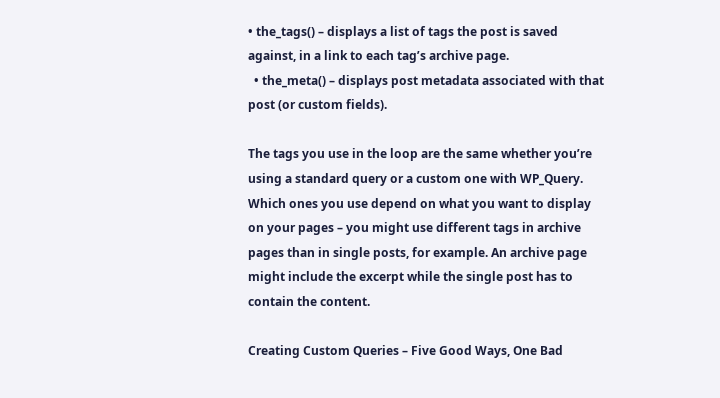• the_tags() – displays a list of tags the post is saved against, in a link to each tag’s archive page.
  • the_meta() – displays post metadata associated with that post (or custom fields).

The tags you use in the loop are the same whether you’re using a standard query or a custom one with WP_Query. Which ones you use depend on what you want to display on your pages – you might use different tags in archive pages than in single posts, for example. An archive page might include the excerpt while the single post has to contain the content.

Creating Custom Queries – Five Good Ways, One Bad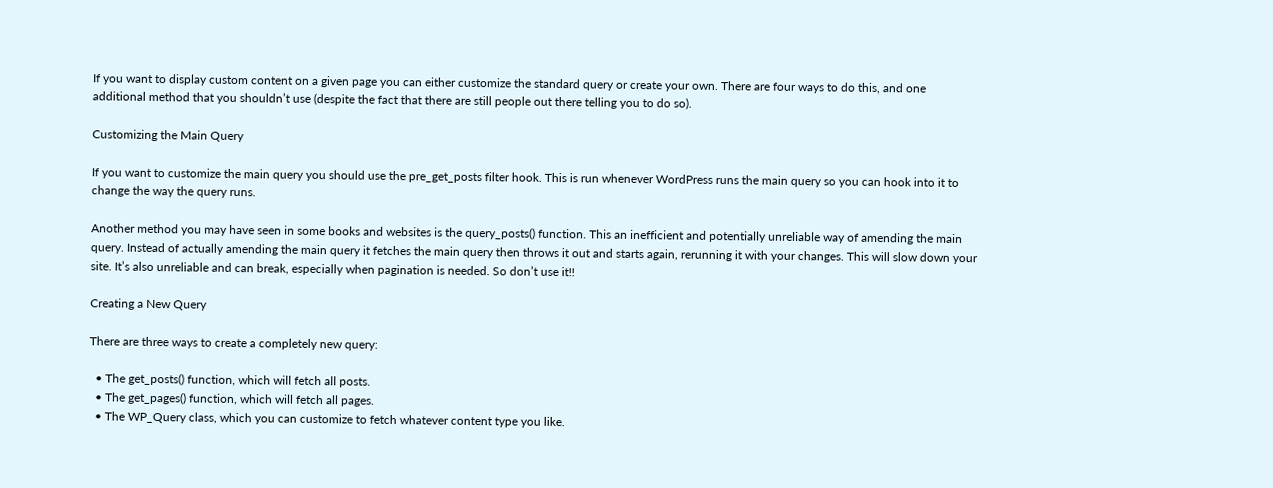If you want to display custom content on a given page you can either customize the standard query or create your own. There are four ways to do this, and one additional method that you shouldn’t use (despite the fact that there are still people out there telling you to do so).

Customizing the Main Query

If you want to customize the main query you should use the pre_get_posts filter hook. This is run whenever WordPress runs the main query so you can hook into it to change the way the query runs.

Another method you may have seen in some books and websites is the query_posts() function. This an inefficient and potentially unreliable way of amending the main query. Instead of actually amending the main query it fetches the main query then throws it out and starts again, rerunning it with your changes. This will slow down your site. It’s also unreliable and can break, especially when pagination is needed. So don’t use it!!

Creating a New Query

There are three ways to create a completely new query:

  • The get_posts() function, which will fetch all posts.
  • The get_pages() function, which will fetch all pages.
  • The WP_Query class, which you can customize to fetch whatever content type you like.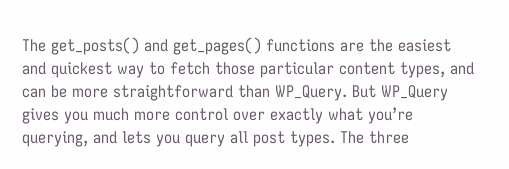The get_posts() and get_pages() functions are the easiest and quickest way to fetch those particular content types, and can be more straightforward than WP_Query. But WP_Query gives you much more control over exactly what you’re querying, and lets you query all post types. The three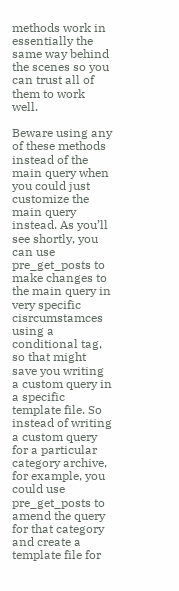methods work in essentially the same way behind the scenes so you can trust all of them to work well.

Beware using any of these methods instead of the main query when you could just customize the main query instead. As you’ll see shortly, you can use pre_get_posts to make changes to the main query in very specific cisrcumstamces using a conditional tag, so that might save you writing a custom query in a specific template file. So instead of writing a custom query for a particular category archive, for example, you could use pre_get_posts to amend the query for that category and create a template file for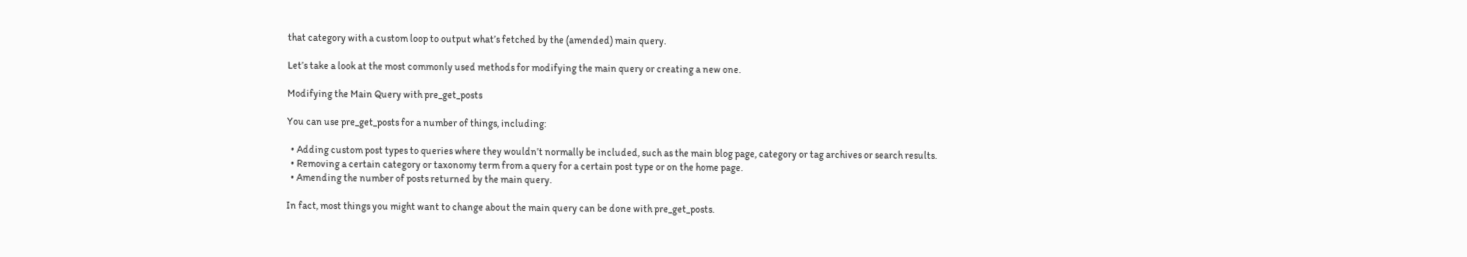that category with a custom loop to output what’s fetched by the (amended) main query.

Let’s take a look at the most commonly used methods for modifying the main query or creating a new one.

Modifying the Main Query with pre_get_posts

You can use pre_get_posts for a number of things, including:

  • Adding custom post types to queries where they wouldn’t normally be included, such as the main blog page, category or tag archives or search results.
  • Removing a certain category or taxonomy term from a query for a certain post type or on the home page.
  • Amending the number of posts returned by the main query.

In fact, most things you might want to change about the main query can be done with pre_get_posts.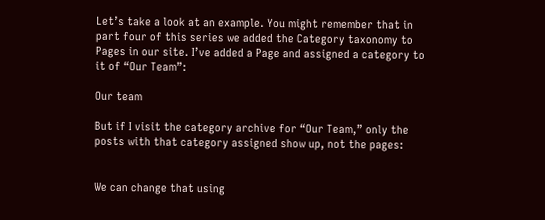Let’s take a look at an example. You might remember that in part four of this series we added the Category taxonomy to Pages in our site. I’ve added a Page and assigned a category to it of “Our Team”:

Our team

But if I visit the category archive for “Our Team,” only the posts with that category assigned show up, not the pages:


We can change that using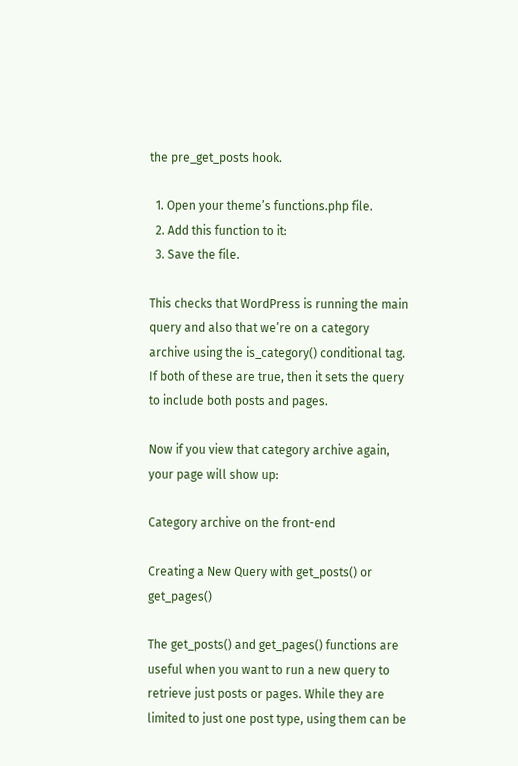the pre_get_posts hook.

  1. Open your theme’s functions.php file.
  2. Add this function to it:
  3. Save the file.

This checks that WordPress is running the main query and also that we’re on a category archive using the is_category() conditional tag. If both of these are true, then it sets the query to include both posts and pages.

Now if you view that category archive again, your page will show up:

Category archive on the front-end

Creating a New Query with get_posts() or get_pages()

The get_posts() and get_pages() functions are useful when you want to run a new query to retrieve just posts or pages. While they are limited to just one post type, using them can be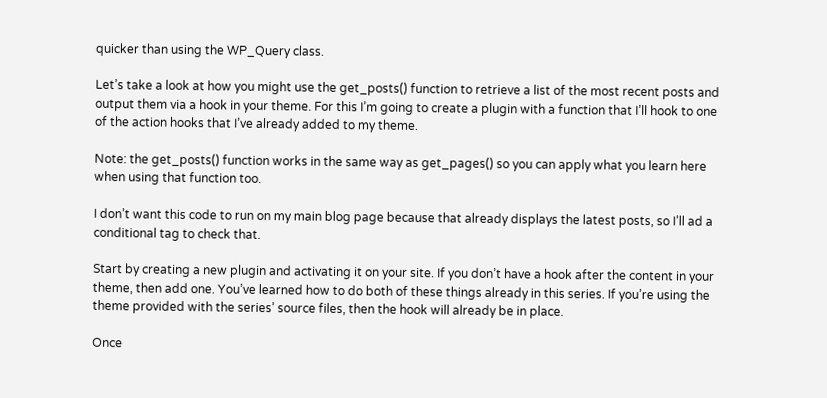quicker than using the WP_Query class.

Let’s take a look at how you might use the get_posts() function to retrieve a list of the most recent posts and output them via a hook in your theme. For this I’m going to create a plugin with a function that I’ll hook to one of the action hooks that I’ve already added to my theme.

Note: the get_posts() function works in the same way as get_pages() so you can apply what you learn here when using that function too.

I don’t want this code to run on my main blog page because that already displays the latest posts, so I’ll ad a conditional tag to check that.

Start by creating a new plugin and activating it on your site. If you don’t have a hook after the content in your theme, then add one. You’ve learned how to do both of these things already in this series. If you’re using the theme provided with the series’ source files, then the hook will already be in place.

Once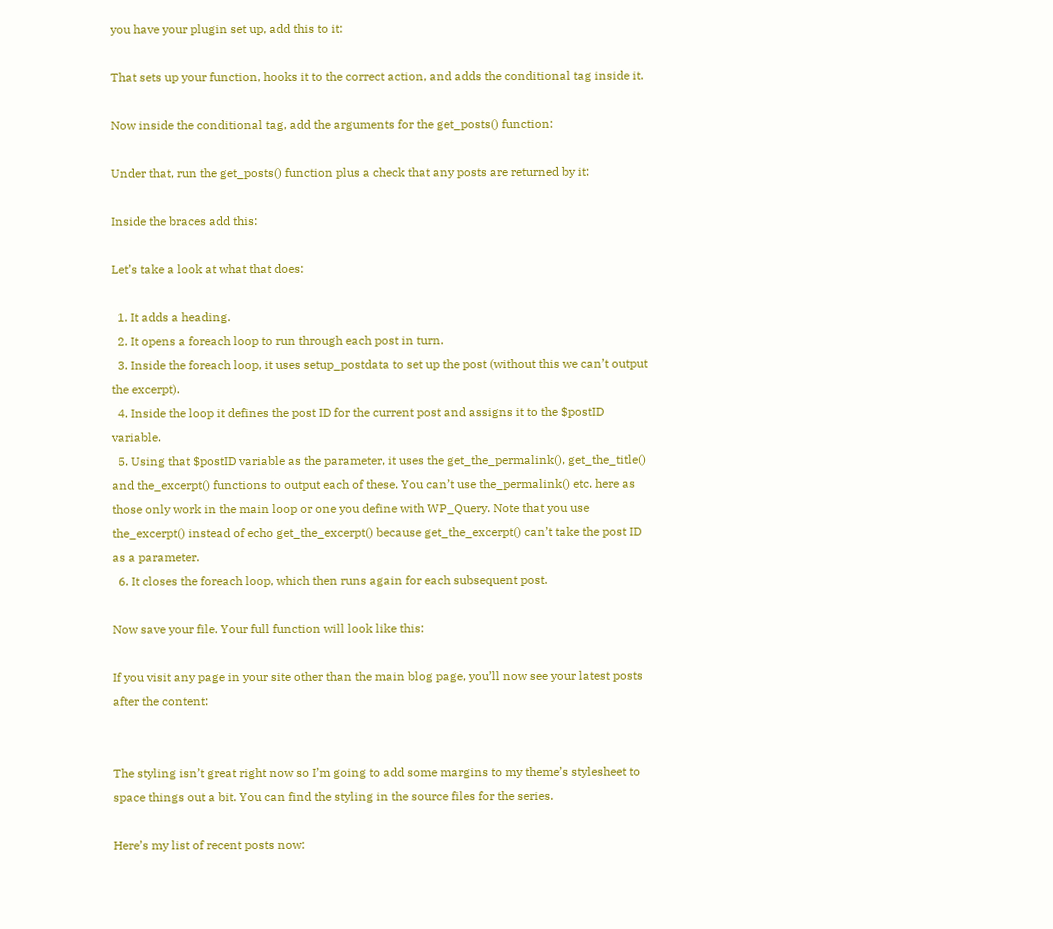you have your plugin set up, add this to it:

That sets up your function, hooks it to the correct action, and adds the conditional tag inside it.

Now inside the conditional tag, add the arguments for the get_posts() function:

Under that, run the get_posts() function plus a check that any posts are returned by it:

Inside the braces add this:

Let’s take a look at what that does:

  1. It adds a heading.
  2. It opens a foreach loop to run through each post in turn.
  3. Inside the foreach loop, it uses setup_postdata to set up the post (without this we can’t output the excerpt).
  4. Inside the loop it defines the post ID for the current post and assigns it to the $postID variable.
  5. Using that $postID variable as the parameter, it uses the get_the_permalink(), get_the_title() and the_excerpt() functions to output each of these. You can’t use the_permalink() etc. here as those only work in the main loop or one you define with WP_Query. Note that you use the_excerpt() instead of echo get_the_excerpt() because get_the_excerpt() can’t take the post ID as a parameter.
  6. It closes the foreach loop, which then runs again for each subsequent post.

Now save your file. Your full function will look like this:

If you visit any page in your site other than the main blog page, you’ll now see your latest posts after the content:


The styling isn’t great right now so I’m going to add some margins to my theme’s stylesheet to space things out a bit. You can find the styling in the source files for the series.

Here’s my list of recent posts now: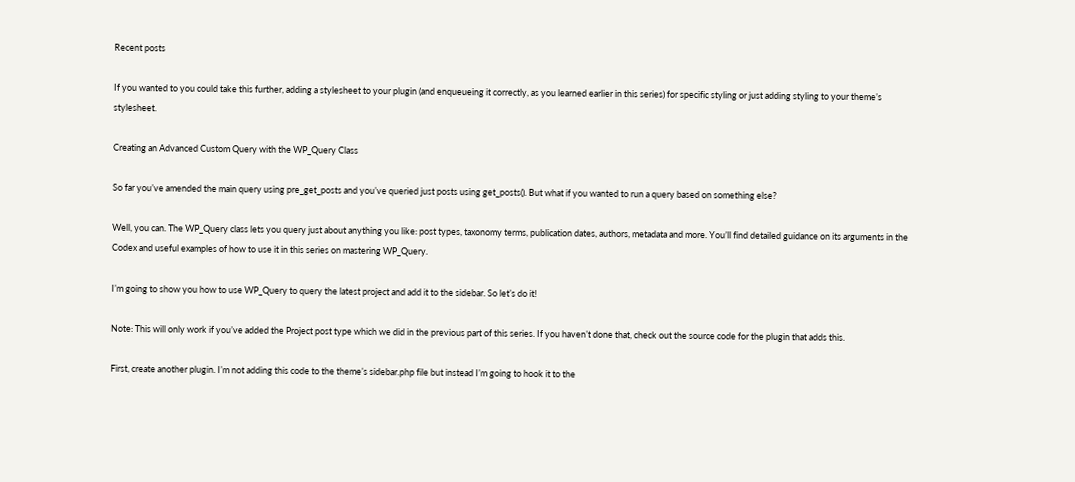Recent posts

If you wanted to you could take this further, adding a stylesheet to your plugin (and enqueueing it correctly, as you learned earlier in this series) for specific styling or just adding styling to your theme’s stylesheet.

Creating an Advanced Custom Query with the WP_Query Class

So far you’ve amended the main query using pre_get_posts and you’ve queried just posts using get_posts(). But what if you wanted to run a query based on something else?

Well, you can. The WP_Query class lets you query just about anything you like: post types, taxonomy terms, publication dates, authors, metadata and more. You’ll find detailed guidance on its arguments in the Codex and useful examples of how to use it in this series on mastering WP_Query.

I’m going to show you how to use WP_Query to query the latest project and add it to the sidebar. So let’s do it!

Note: This will only work if you’ve added the Project post type which we did in the previous part of this series. If you haven’t done that, check out the source code for the plugin that adds this.

First, create another plugin. I’m not adding this code to the theme’s sidebar.php file but instead I’m going to hook it to the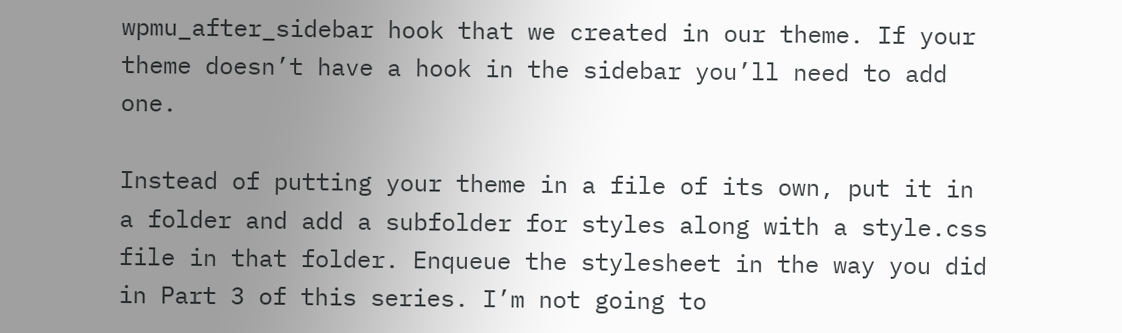wpmu_after_sidebar hook that we created in our theme. If your theme doesn’t have a hook in the sidebar you’ll need to add one.

Instead of putting your theme in a file of its own, put it in a folder and add a subfolder for styles along with a style.css file in that folder. Enqueue the stylesheet in the way you did in Part 3 of this series. I’m not going to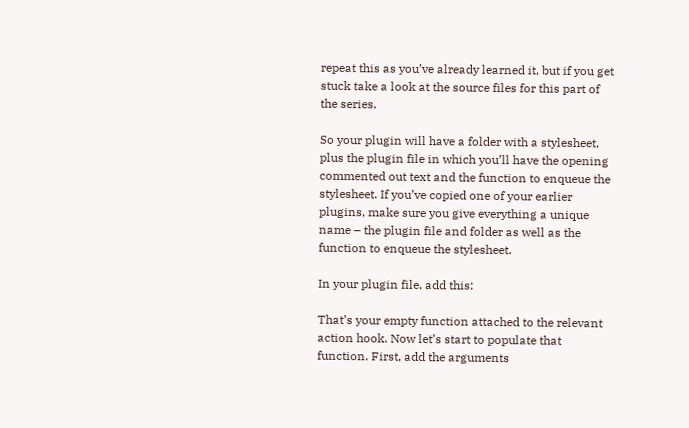repeat this as you’ve already learned it, but if you get stuck take a look at the source files for this part of the series.

So your plugin will have a folder with a stylesheet, plus the plugin file in which you’ll have the opening commented out text and the function to enqueue the stylesheet. If you’ve copied one of your earlier plugins, make sure you give everything a unique name – the plugin file and folder as well as the function to enqueue the stylesheet.

In your plugin file, add this:

That’s your empty function attached to the relevant action hook. Now let’s start to populate that function. First, add the arguments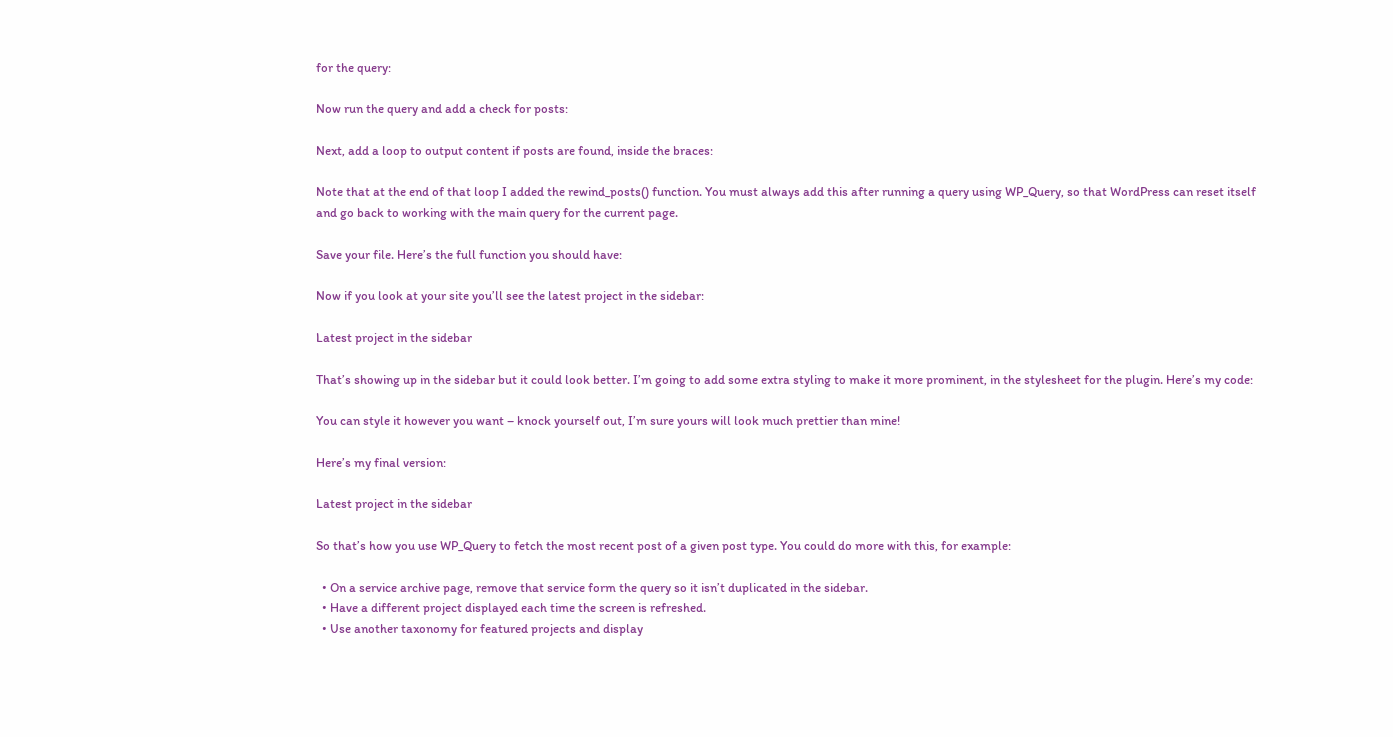for the query:

Now run the query and add a check for posts:

Next, add a loop to output content if posts are found, inside the braces:

Note that at the end of that loop I added the rewind_posts() function. You must always add this after running a query using WP_Query, so that WordPress can reset itself and go back to working with the main query for the current page.

Save your file. Here’s the full function you should have:

Now if you look at your site you’ll see the latest project in the sidebar:

Latest project in the sidebar

That’s showing up in the sidebar but it could look better. I’m going to add some extra styling to make it more prominent, in the stylesheet for the plugin. Here’s my code:

You can style it however you want – knock yourself out, I’m sure yours will look much prettier than mine!

Here’s my final version:

Latest project in the sidebar

So that’s how you use WP_Query to fetch the most recent post of a given post type. You could do more with this, for example:

  • On a service archive page, remove that service form the query so it isn’t duplicated in the sidebar.
  • Have a different project displayed each time the screen is refreshed.
  • Use another taxonomy for featured projects and display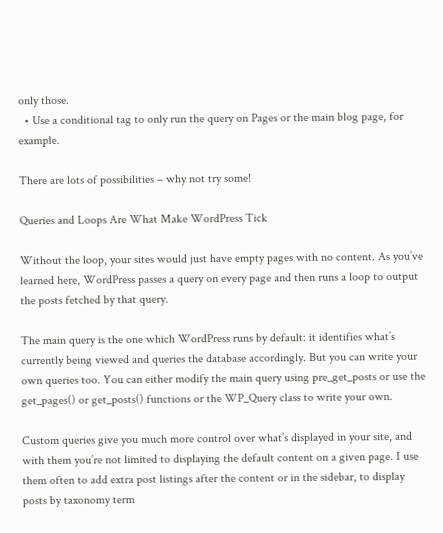only those.
  • Use a conditional tag to only run the query on Pages or the main blog page, for example.

There are lots of possibilities – why not try some!

Queries and Loops Are What Make WordPress Tick

Without the loop, your sites would just have empty pages with no content. As you’ve learned here, WordPress passes a query on every page and then runs a loop to output the posts fetched by that query.

The main query is the one which WordPress runs by default: it identifies what’s currently being viewed and queries the database accordingly. But you can write your own queries too. You can either modify the main query using pre_get_posts or use the get_pages() or get_posts() functions or the WP_Query class to write your own.

Custom queries give you much more control over what’s displayed in your site, and with them you’re not limited to displaying the default content on a given page. I use them often to add extra post listings after the content or in the sidebar, to display posts by taxonomy term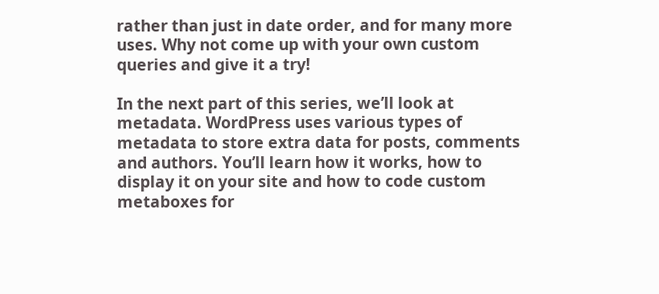rather than just in date order, and for many more uses. Why not come up with your own custom queries and give it a try!

In the next part of this series, we’ll look at metadata. WordPress uses various types of metadata to store extra data for posts, comments and authors. You’ll learn how it works, how to display it on your site and how to code custom metaboxes for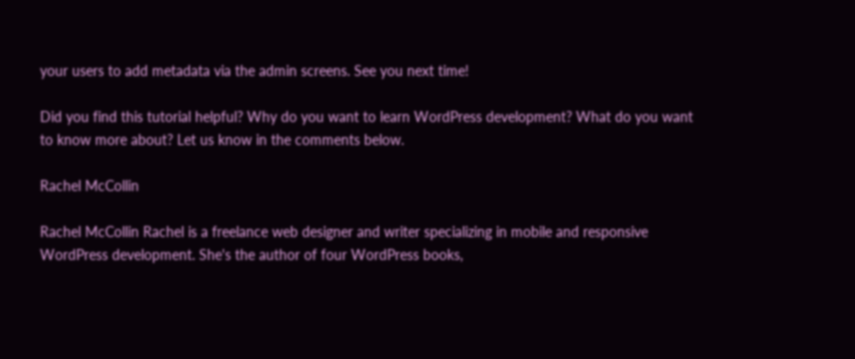your users to add metadata via the admin screens. See you next time!

Did you find this tutorial helpful? Why do you want to learn WordPress development? What do you want to know more about? Let us know in the comments below.

Rachel McCollin

Rachel McCollin Rachel is a freelance web designer and writer specializing in mobile and responsive WordPress development. She's the author of four WordPress books,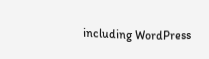including WordPress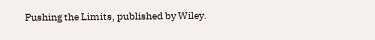Pushing the Limits, published by Wiley.